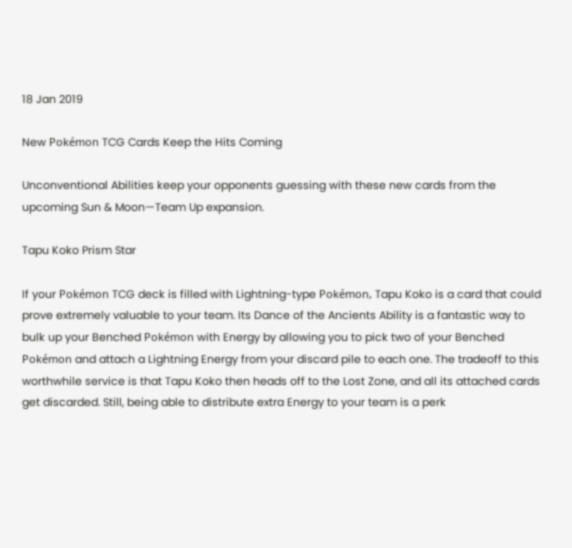18 Jan 2019

New Pokémon TCG Cards Keep the Hits Coming

Unconventional Abilities keep your opponents guessing with these new cards from the upcoming Sun & Moon—Team Up expansion.

Tapu Koko Prism Star

If your Pokémon TCG deck is filled with Lightning-type Pokémon, Tapu Koko is a card that could prove extremely valuable to your team. Its Dance of the Ancients Ability is a fantastic way to bulk up your Benched Pokémon with Energy by allowing you to pick two of your Benched Pokémon and attach a Lightning Energy from your discard pile to each one. The tradeoff to this worthwhile service is that Tapu Koko then heads off to the Lost Zone, and all its attached cards get discarded. Still, being able to distribute extra Energy to your team is a perk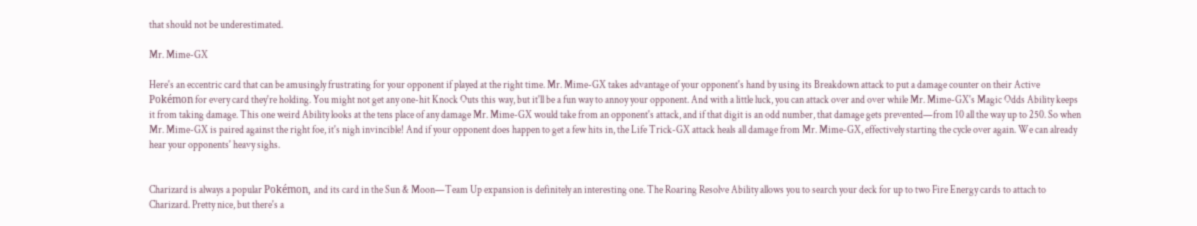that should not be underestimated.

Mr. Mime-GX

Here's an eccentric card that can be amusingly frustrating for your opponent if played at the right time. Mr. Mime-GX takes advantage of your opponent's hand by using its Breakdown attack to put a damage counter on their Active Pokémon for every card they're holding. You might not get any one-hit Knock Outs this way, but it'll be a fun way to annoy your opponent. And with a little luck, you can attack over and over while Mr. Mime-GX's Magic Odds Ability keeps it from taking damage. This one weird Ability looks at the tens place of any damage Mr. Mime-GX would take from an opponent's attack, and if that digit is an odd number, that damage gets prevented—from 10 all the way up to 250. So when Mr. Mime-GX is paired against the right foe, it's nigh invincible! And if your opponent does happen to get a few hits in, the Life Trick-GX attack heals all damage from Mr. Mime-GX, effectively starting the cycle over again. We can already hear your opponents' heavy sighs.


Charizard is always a popular Pokémon, and its card in the Sun & Moon—Team Up expansion is definitely an interesting one. The Roaring Resolve Ability allows you to search your deck for up to two Fire Energy cards to attach to Charizard. Pretty nice, but there's a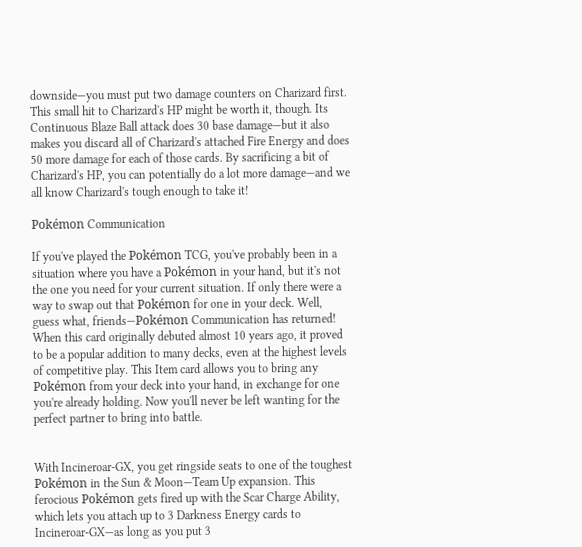downside—you must put two damage counters on Charizard first. This small hit to Charizard's HP might be worth it, though. Its Continuous Blaze Ball attack does 30 base damage—but it also makes you discard all of Charizard's attached Fire Energy and does 50 more damage for each of those cards. By sacrificing a bit of Charizard's HP, you can potentially do a lot more damage—and we all know Charizard's tough enough to take it!

Pokémon Communication

If you've played the Pokémon TCG, you've probably been in a situation where you have a Pokémon in your hand, but it's not the one you need for your current situation. If only there were a way to swap out that Pokémon for one in your deck. Well, guess what, friends—Pokémon Communication has returned! When this card originally debuted almost 10 years ago, it proved to be a popular addition to many decks, even at the highest levels of competitive play. This Item card allows you to bring any Pokémon from your deck into your hand, in exchange for one you're already holding. Now you'll never be left wanting for the perfect partner to bring into battle.


With Incineroar-GX, you get ringside seats to one of the toughest Pokémon in the Sun & Moon—Team Up expansion. This ferocious Pokémon gets fired up with the Scar Charge Ability, which lets you attach up to 3 Darkness Energy cards to Incineroar-GX—as long as you put 3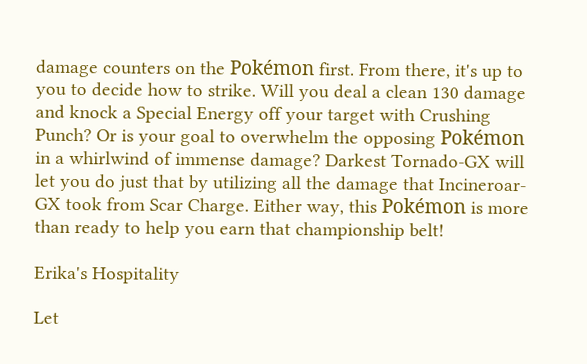damage counters on the Pokémon first. From there, it's up to you to decide how to strike. Will you deal a clean 130 damage and knock a Special Energy off your target with Crushing Punch? Or is your goal to overwhelm the opposing Pokémon in a whirlwind of immense damage? Darkest Tornado-GX will let you do just that by utilizing all the damage that Incineroar-GX took from Scar Charge. Either way, this Pokémon is more than ready to help you earn that championship belt!

Erika's Hospitality

Let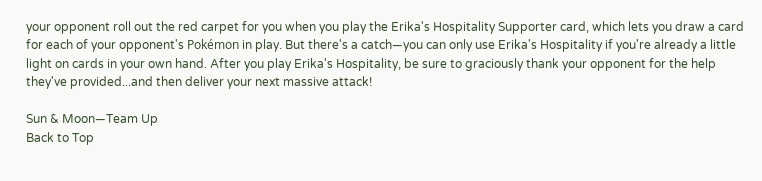your opponent roll out the red carpet for you when you play the Erika's Hospitality Supporter card, which lets you draw a card for each of your opponent's Pokémon in play. But there's a catch—you can only use Erika's Hospitality if you're already a little light on cards in your own hand. After you play Erika's Hospitality, be sure to graciously thank your opponent for the help they've provided...and then deliver your next massive attack!

Sun & Moon—Team Up
Back to Top